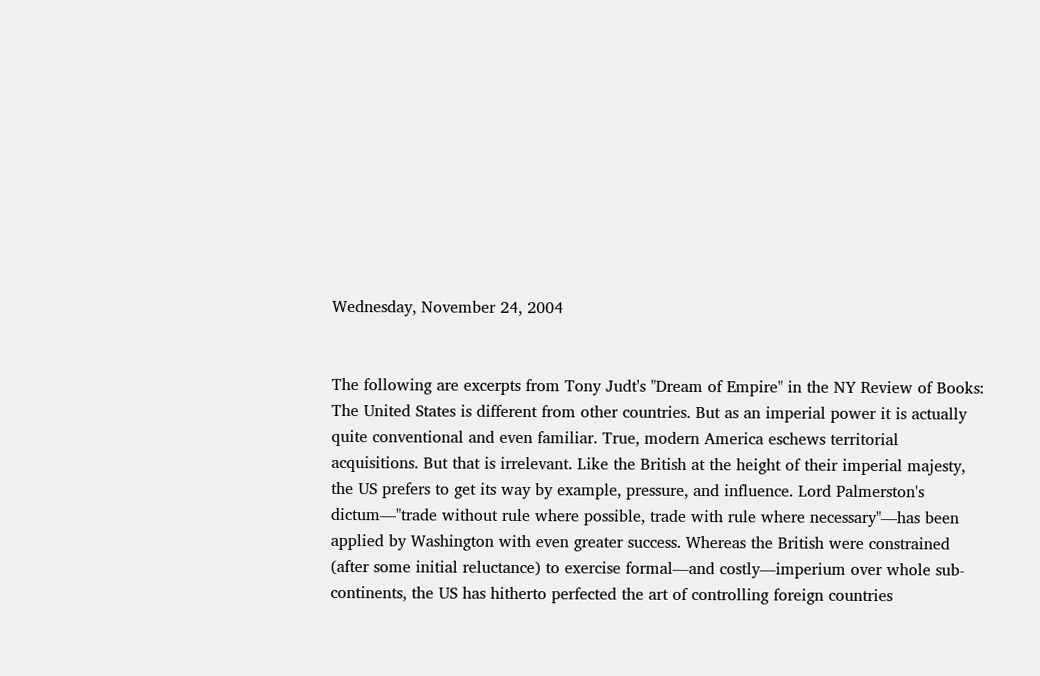Wednesday, November 24, 2004


The following are excerpts from Tony Judt's "Dream of Empire" in the NY Review of Books:
The United States is different from other countries. But as an imperial power it is actually quite conventional and even familiar. True, modern America eschews territorial acquisitions. But that is irrelevant. Like the British at the height of their imperial majesty, the US prefers to get its way by example, pressure, and influence. Lord Palmerston's dictum—"trade without rule where possible, trade with rule where necessary"—has been applied by Washington with even greater success. Whereas the British were constrained (after some initial reluctance) to exercise formal—and costly—imperium over whole sub-continents, the US has hitherto perfected the art of controlling foreign countries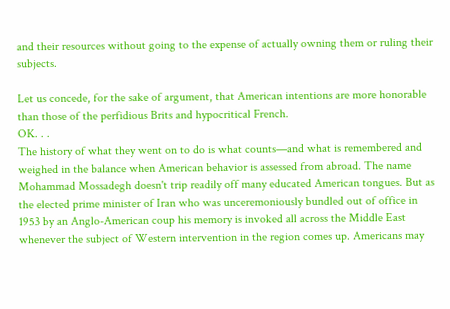and their resources without going to the expense of actually owning them or ruling their subjects.

Let us concede, for the sake of argument, that American intentions are more honorable than those of the perfidious Brits and hypocritical French.
OK. . .
The history of what they went on to do is what counts—and what is remembered and weighed in the balance when American behavior is assessed from abroad. The name Mohammad Mossadegh doesn't trip readily off many educated American tongues. But as the elected prime minister of Iran who was unceremoniously bundled out of office in 1953 by an Anglo-American coup his memory is invoked all across the Middle East whenever the subject of Western intervention in the region comes up. Americans may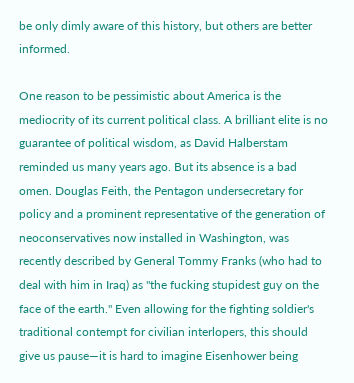be only dimly aware of this history, but others are better informed.

One reason to be pessimistic about America is the mediocrity of its current political class. A brilliant elite is no guarantee of political wisdom, as David Halberstam reminded us many years ago. But its absence is a bad omen. Douglas Feith, the Pentagon undersecretary for policy and a prominent representative of the generation of neoconservatives now installed in Washington, was recently described by General Tommy Franks (who had to deal with him in Iraq) as "the fucking stupidest guy on the face of the earth." Even allowing for the fighting soldier's traditional contempt for civilian interlopers, this should give us pause—it is hard to imagine Eisenhower being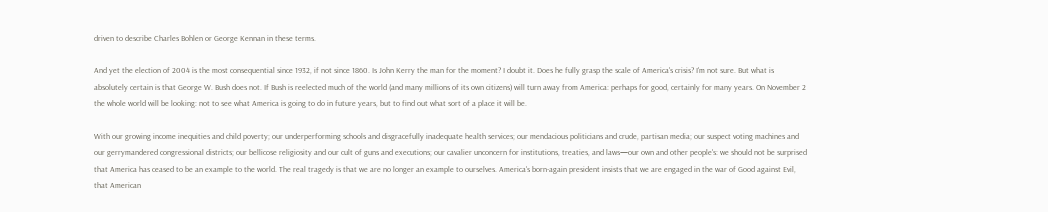driven to describe Charles Bohlen or George Kennan in these terms.

And yet the election of 2004 is the most consequential since 1932, if not since 1860. Is John Kerry the man for the moment? I doubt it. Does he fully grasp the scale of America's crisis? I'm not sure. But what is absolutely certain is that George W. Bush does not. If Bush is reelected much of the world (and many millions of its own citizens) will turn away from America: perhaps for good, certainly for many years. On November 2 the whole world will be looking: not to see what America is going to do in future years, but to find out what sort of a place it will be.

With our growing income inequities and child poverty; our underperforming schools and disgracefully inadequate health services; our mendacious politicians and crude, partisan media; our suspect voting machines and our gerrymandered congressional districts; our bellicose religiosity and our cult of guns and executions; our cavalier unconcern for institutions, treaties, and laws—our own and other people's: we should not be surprised that America has ceased to be an example to the world. The real tragedy is that we are no longer an example to ourselves. America's born-again president insists that we are engaged in the war of Good against Evil, that American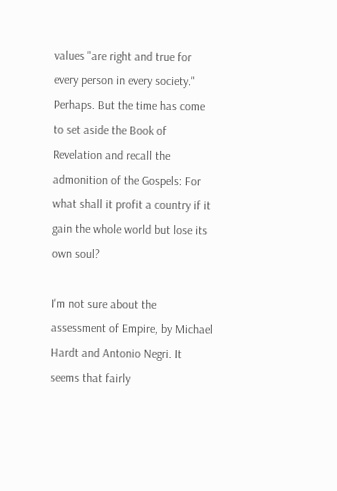values "are right and true for every person in every society." Perhaps. But the time has come to set aside the Book of Revelation and recall the admonition of the Gospels: For what shall it profit a country if it gain the whole world but lose its own soul?

I'm not sure about the assessment of Empire, by Michael Hardt and Antonio Negri. It seems that fairly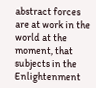abstract forces are at work in the world at the moment, that subjects in the Enlightenment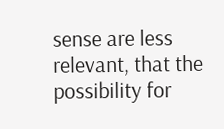sense are less relevant, that the possibility for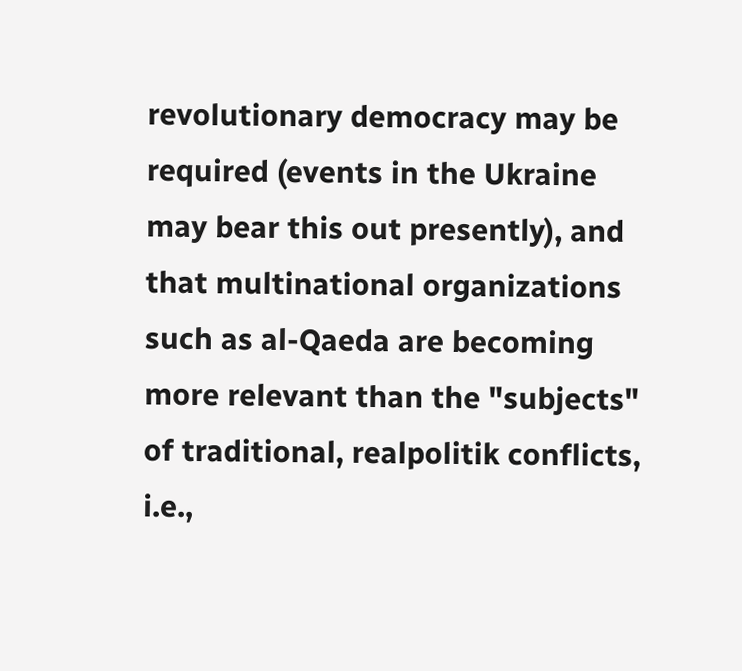revolutionary democracy may be required (events in the Ukraine may bear this out presently), and that multinational organizations such as al-Qaeda are becoming more relevant than the "subjects" of traditional, realpolitik conflicts, i.e.,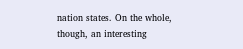nation states. On the whole, though, an interesting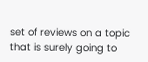set of reviews on a topic that is surely going to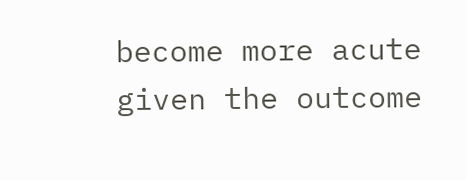become more acute given the outcome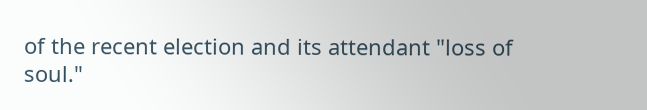of the recent election and its attendant "loss of soul."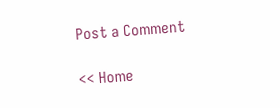Post a Comment

<< Home